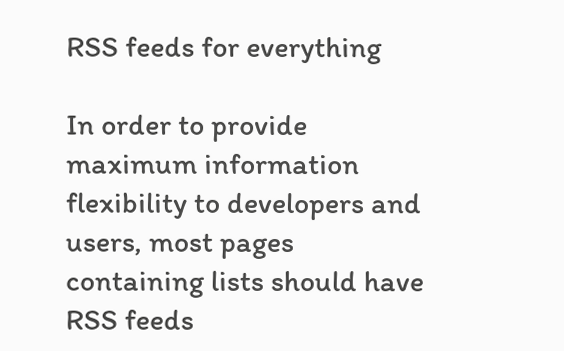RSS feeds for everything

In order to provide maximum information flexibility to developers and users, most pages containing lists should have RSS feeds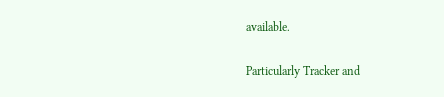available.

Particularly Tracker and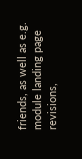friends, as well as e.g. module landing page revisions,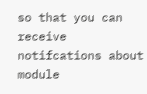so that you can receive notifcations about module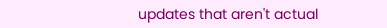updates that aren't actual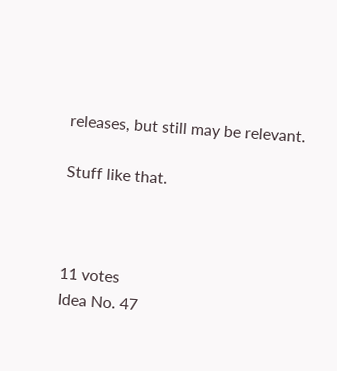releases, but still may be relevant.

Stuff like that.



11 votes
Idea No. 47